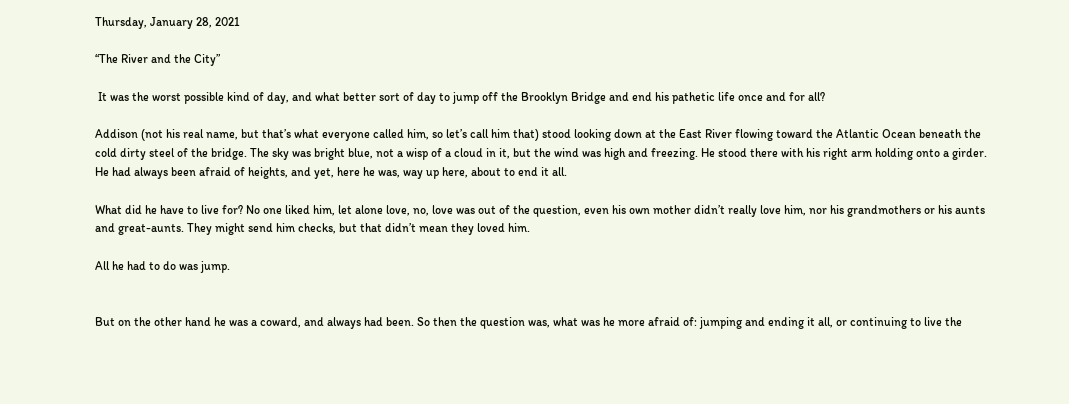Thursday, January 28, 2021

“The River and the City”

 It was the worst possible kind of day, and what better sort of day to jump off the Brooklyn Bridge and end his pathetic life once and for all?

Addison (not his real name, but that’s what everyone called him, so let’s call him that) stood looking down at the East River flowing toward the Atlantic Ocean beneath the cold dirty steel of the bridge. The sky was bright blue, not a wisp of a cloud in it, but the wind was high and freezing. He stood there with his right arm holding onto a girder. He had always been afraid of heights, and yet, here he was, way up here, about to end it all.

What did he have to live for? No one liked him, let alone love, no, love was out of the question, even his own mother didn’t really love him, nor his grandmothers or his aunts and great-aunts. They might send him checks, but that didn’t mean they loved him.

All he had to do was jump.


But on the other hand he was a coward, and always had been. So then the question was, what was he more afraid of: jumping and ending it all, or continuing to live the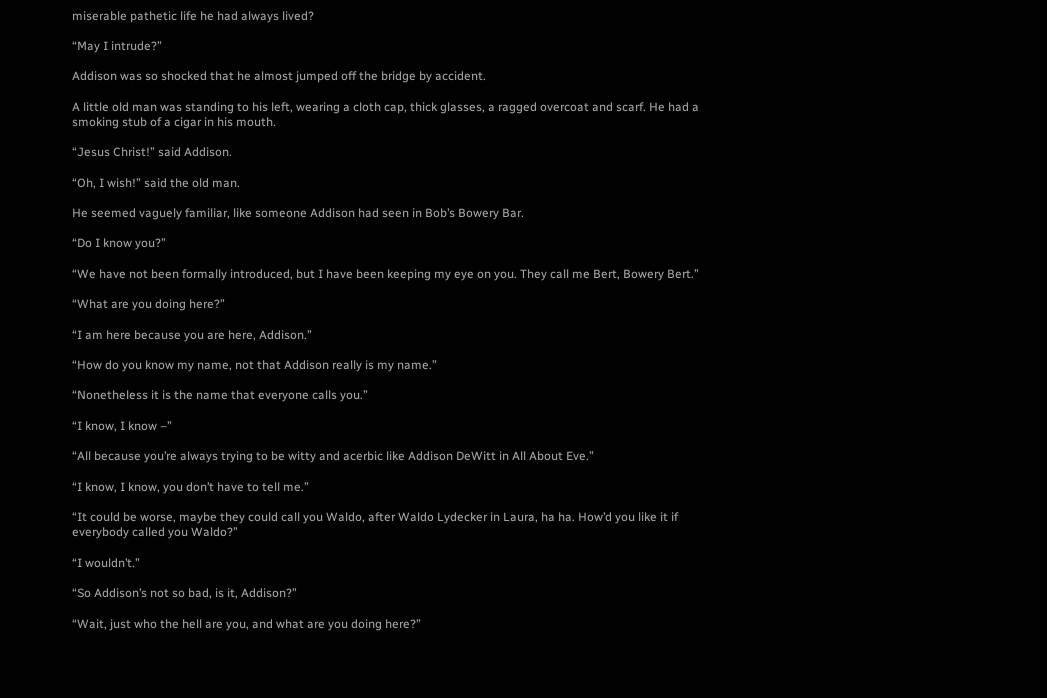miserable pathetic life he had always lived?

“May I intrude?”

Addison was so shocked that he almost jumped off the bridge by accident.

A little old man was standing to his left, wearing a cloth cap, thick glasses, a ragged overcoat and scarf. He had a smoking stub of a cigar in his mouth.

“Jesus Christ!” said Addison.

“Oh, I wish!” said the old man.

He seemed vaguely familiar, like someone Addison had seen in Bob’s Bowery Bar.

“Do I know you?”

“We have not been formally introduced, but I have been keeping my eye on you. They call me Bert, Bowery Bert.”

“What are you doing here?”

“I am here because you are here, Addison.”

“How do you know my name, not that Addison really is my name.”

“Nonetheless it is the name that everyone calls you.”

“I know, I know –”

“All because you’re always trying to be witty and acerbic like Addison DeWitt in All About Eve.”

“I know, I know, you don’t have to tell me.”

“It could be worse, maybe they could call you Waldo, after Waldo Lydecker in Laura, ha ha. How’d you like it if everybody called you Waldo?”

“I wouldn’t.”

“So Addison’s not so bad, is it, Addison?”

“Wait, just who the hell are you, and what are you doing here?”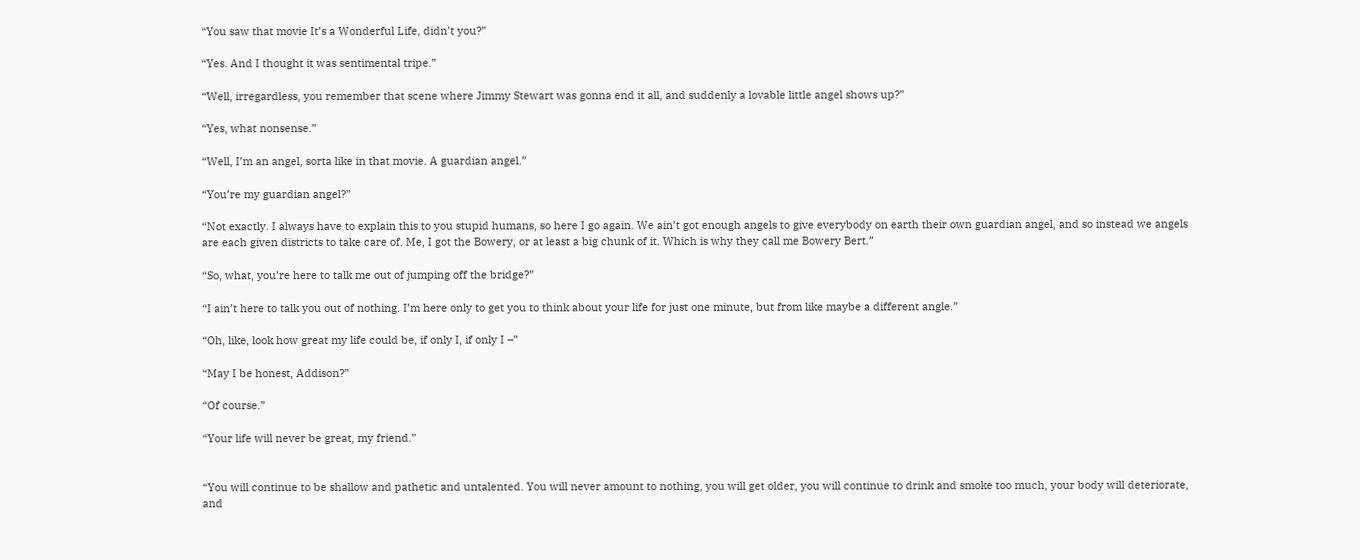“You saw that movie It’s a Wonderful Life, didn’t you?”

“Yes. And I thought it was sentimental tripe.”

“Well, irregardless, you remember that scene where Jimmy Stewart was gonna end it all, and suddenly a lovable little angel shows up?”

“Yes, what nonsense.”

“Well, I’m an angel, sorta like in that movie. A guardian angel.”

“You’re my guardian angel?”

“Not exactly. I always have to explain this to you stupid humans, so here I go again. We ain’t got enough angels to give everybody on earth their own guardian angel, and so instead we angels are each given districts to take care of. Me, I got the Bowery, or at least a big chunk of it. Which is why they call me Bowery Bert.”

“So, what, you’re here to talk me out of jumping off the bridge?”

“I ain’t here to talk you out of nothing. I’m here only to get you to think about your life for just one minute, but from like maybe a different angle.”

“Oh, like, look how great my life could be, if only I, if only I –”

“May I be honest, Addison?”

“Of course.”

“Your life will never be great, my friend.”


“You will continue to be shallow and pathetic and untalented. You will never amount to nothing, you will get older, you will continue to drink and smoke too much, your body will deteriorate, and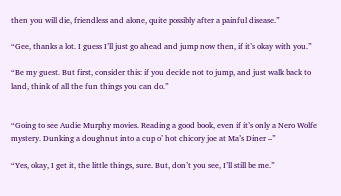then you will die, friendless and alone, quite possibly after a painful disease.”

“Gee, thanks a lot. I guess I’ll just go ahead and jump now then, if it’s okay with you.”

“Be my guest. But first, consider this: if you decide not to jump, and just walk back to land, think of all the fun things you can do.”


“Going to see Audie Murphy movies. Reading a good book, even if it’s only a Nero Wolfe mystery. Dunking a doughnut into a cup o’ hot chicory joe at Ma’s Diner –”

“Yes, okay, I get it, the little things, sure. But, don’t you see, I’ll still be me.”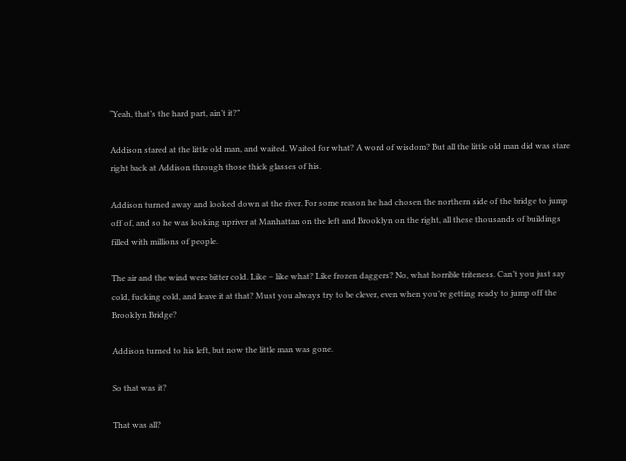“Yeah, that’s the hard part, ain’t it?”

Addison stared at the little old man, and waited. Waited for what? A word of wisdom? But all the little old man did was stare right back at Addison through those thick glasses of his.

Addison turned away and looked down at the river. For some reason he had chosen the northern side of the bridge to jump off of, and so he was looking upriver at Manhattan on the left and Brooklyn on the right, all these thousands of buildings filled with millions of people.

The air and the wind were bitter cold. Like – like what? Like frozen daggers? No, what horrible triteness. Can’t you just say cold, fucking cold, and leave it at that? Must you always try to be clever, even when you’re getting ready to jump off the Brooklyn Bridge?

Addison turned to his left, but now the little man was gone.

So that was it?

That was all?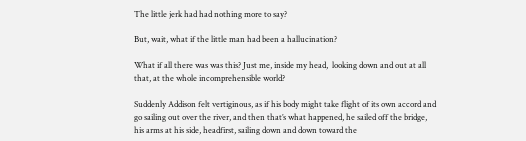The little jerk had had nothing more to say?

But, wait, what if the little man had been a hallucination?

What if all there was was this? Just me, inside my head,  looking down and out at all that, at the whole incomprehensible world?

Suddenly Addison felt vertiginous, as if his body might take flight of its own accord and go sailing out over the river, and then that’s what happened, he sailed off the bridge, his arms at his side, headfirst, sailing down and down toward the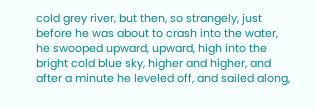cold grey river, but then, so strangely, just before he was about to crash into the water, he swooped upward, upward, high into the bright cold blue sky, higher and higher, and after a minute he leveled off, and sailed along,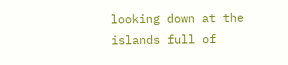looking down at the islands full of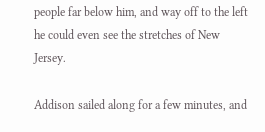people far below him, and way off to the left he could even see the stretches of New Jersey.

Addison sailed along for a few minutes, and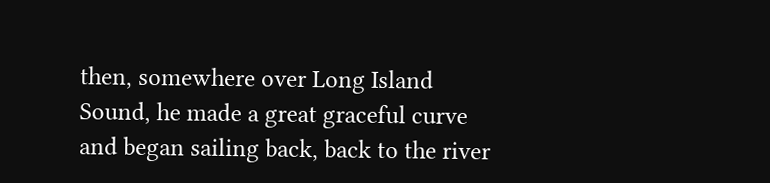then, somewhere over Long Island Sound, he made a great graceful curve and began sailing back, back to the river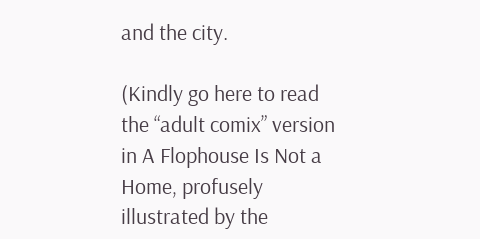and the city.

(Kindly go here to read the “adult comix” version in A Flophouse Is Not a Home, profusely illustrated by the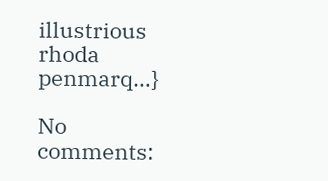illustrious rhoda penmarq…}

No comments: